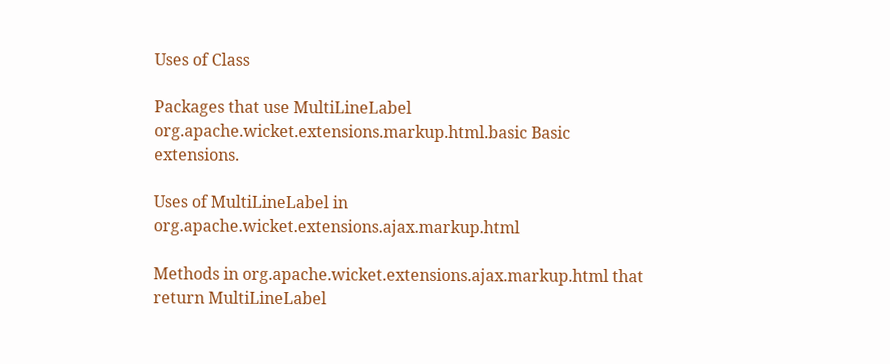Uses of Class

Packages that use MultiLineLabel
org.apache.wicket.extensions.markup.html.basic Basic extensions.

Uses of MultiLineLabel in org.apache.wicket.extensions.ajax.markup.html

Methods in org.apache.wicket.extensions.ajax.markup.html that return MultiLineLabel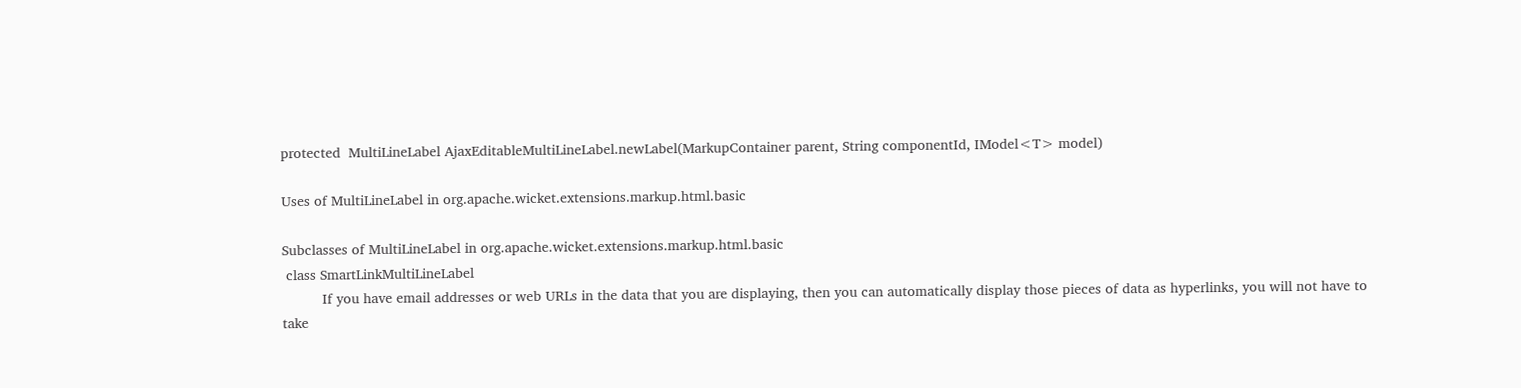protected  MultiLineLabel AjaxEditableMultiLineLabel.newLabel(MarkupContainer parent, String componentId, IModel<T> model)

Uses of MultiLineLabel in org.apache.wicket.extensions.markup.html.basic

Subclasses of MultiLineLabel in org.apache.wicket.extensions.markup.html.basic
 class SmartLinkMultiLineLabel
          If you have email addresses or web URLs in the data that you are displaying, then you can automatically display those pieces of data as hyperlinks, you will not have to take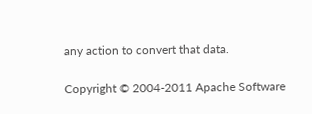any action to convert that data.

Copyright © 2004-2011 Apache Software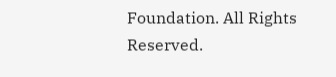Foundation. All Rights Reserved.